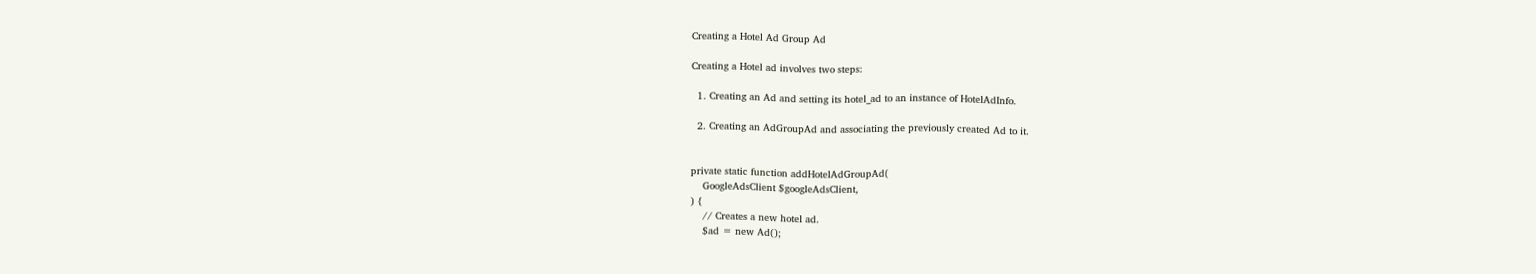Creating a Hotel Ad Group Ad

Creating a Hotel ad involves two steps:

  1. Creating an Ad and setting its hotel_ad to an instance of HotelAdInfo.

  2. Creating an AdGroupAd and associating the previously created Ad to it.


private static function addHotelAdGroupAd(
    GoogleAdsClient $googleAdsClient,
) {
    // Creates a new hotel ad.
    $ad = new Ad();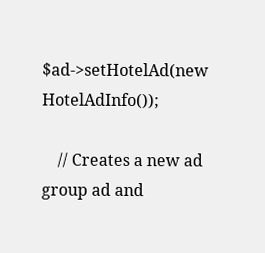$ad->setHotelAd(new HotelAdInfo());

    // Creates a new ad group ad and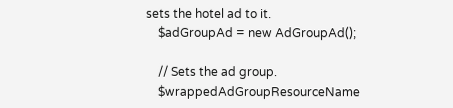sets the hotel ad to it.
    $adGroupAd = new AdGroupAd();

    // Sets the ad group.
    $wrappedAdGroupResourceName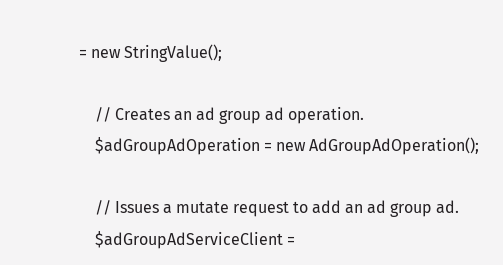= new StringValue();

    // Creates an ad group ad operation.
    $adGroupAdOperation = new AdGroupAdOperation();

    // Issues a mutate request to add an ad group ad.
    $adGroupAdServiceClient =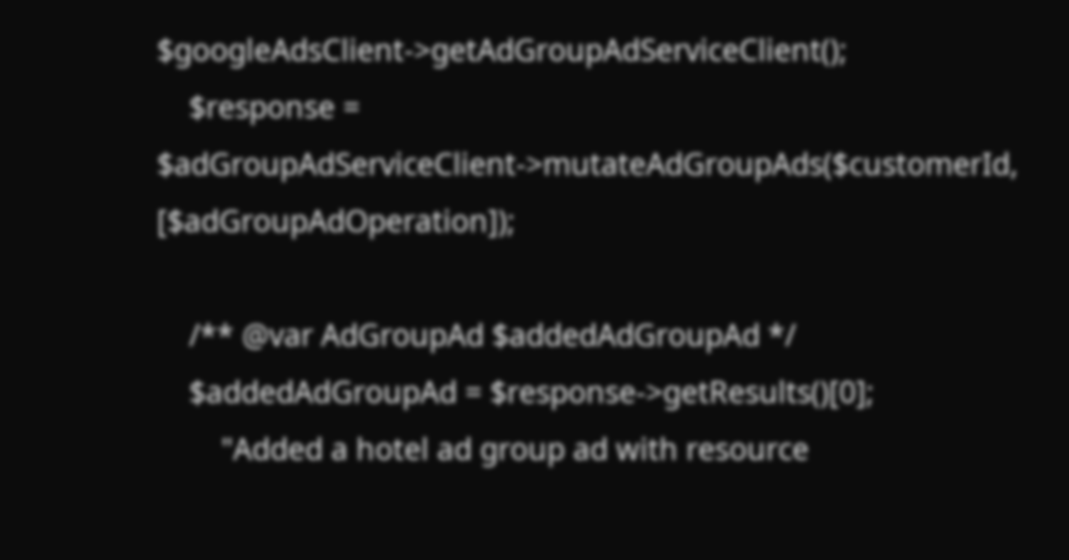$googleAdsClient->getAdGroupAdServiceClient();
    $response = $adGroupAdServiceClient->mutateAdGroupAds($customerId, [$adGroupAdOperation]);

    /** @var AdGroupAd $addedAdGroupAd */
    $addedAdGroupAd = $response->getResults()[0];
        "Added a hotel ad group ad with resource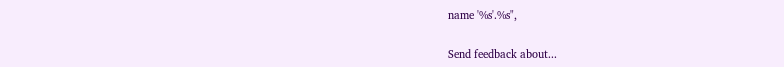name '%s'.%s",

Send feedback about...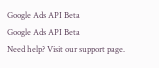Google Ads API Beta
Google Ads API Beta
Need help? Visit our support page.